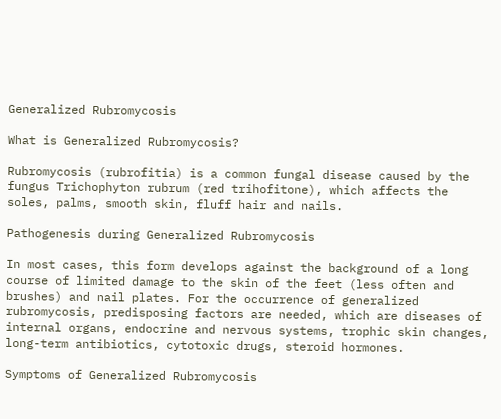Generalized Rubromycosis

What is Generalized Rubromycosis?

Rubromycosis (rubrofitia) is a common fungal disease caused by the fungus Trichophyton rubrum (red trihofitone), which affects the soles, palms, smooth skin, fluff hair and nails.

Pathogenesis during Generalized Rubromycosis

In most cases, this form develops against the background of a long course of limited damage to the skin of the feet (less often and brushes) and nail plates. For the occurrence of generalized rubromycosis, predisposing factors are needed, which are diseases of internal organs, endocrine and nervous systems, trophic skin changes, long-term antibiotics, cytotoxic drugs, steroid hormones.

Symptoms of Generalized Rubromycosis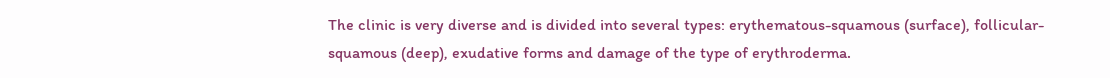The clinic is very diverse and is divided into several types: erythematous-squamous (surface), follicular-squamous (deep), exudative forms and damage of the type of erythroderma.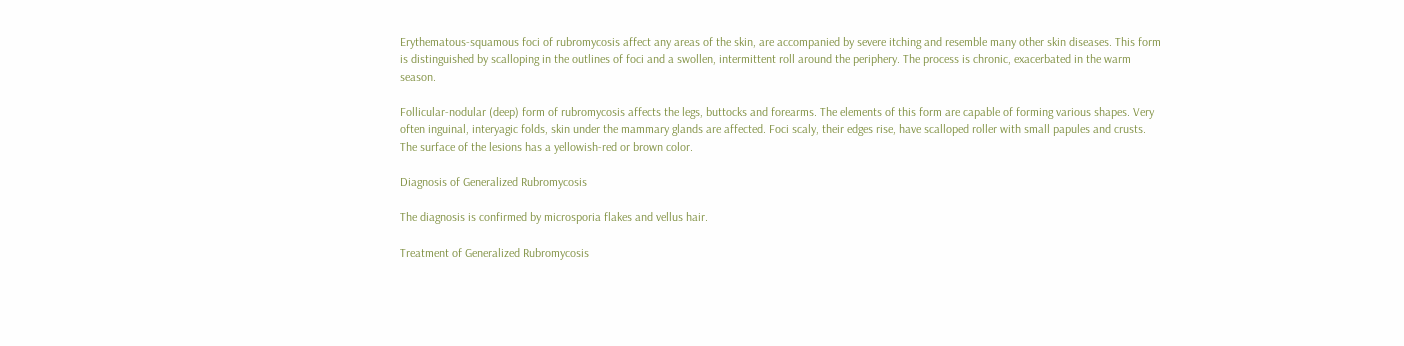Erythematous-squamous foci of rubromycosis affect any areas of the skin, are accompanied by severe itching and resemble many other skin diseases. This form is distinguished by scalloping in the outlines of foci and a swollen, intermittent roll around the periphery. The process is chronic, exacerbated in the warm season.

Follicular-nodular (deep) form of rubromycosis affects the legs, buttocks and forearms. The elements of this form are capable of forming various shapes. Very often inguinal, interyagic folds, skin under the mammary glands are affected. Foci scaly, their edges rise, have scalloped roller with small papules and crusts. The surface of the lesions has a yellowish-red or brown color.

Diagnosis of Generalized Rubromycosis

The diagnosis is confirmed by microsporia flakes and vellus hair.

Treatment of Generalized Rubromycosis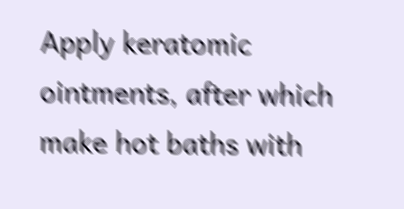Apply keratomic ointments, after which make hot baths with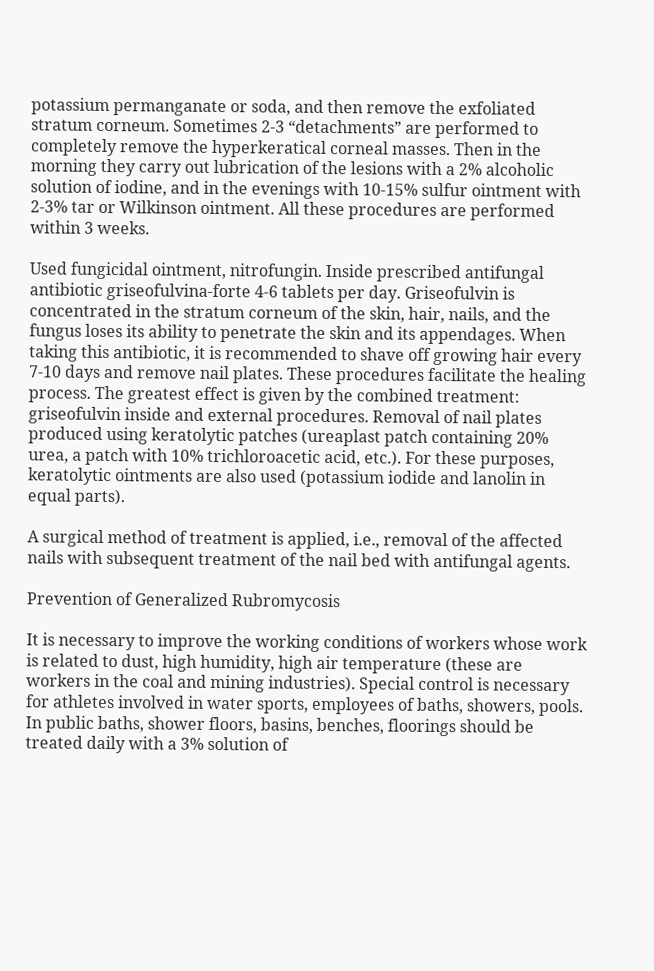potassium permanganate or soda, and then remove the exfoliated stratum corneum. Sometimes 2-3 “detachments” are performed to completely remove the hyperkeratical corneal masses. Then in the morning they carry out lubrication of the lesions with a 2% alcoholic solution of iodine, and in the evenings with 10-15% sulfur ointment with 2-3% tar or Wilkinson ointment. All these procedures are performed within 3 weeks.

Used fungicidal ointment, nitrofungin. Inside prescribed antifungal antibiotic griseofulvina-forte 4-6 tablets per day. Griseofulvin is concentrated in the stratum corneum of the skin, hair, nails, and the fungus loses its ability to penetrate the skin and its appendages. When taking this antibiotic, it is recommended to shave off growing hair every 7-10 days and remove nail plates. These procedures facilitate the healing process. The greatest effect is given by the combined treatment: griseofulvin inside and external procedures. Removal of nail plates produced using keratolytic patches (ureaplast patch containing 20% urea, a patch with 10% trichloroacetic acid, etc.). For these purposes, keratolytic ointments are also used (potassium iodide and lanolin in equal parts).

A surgical method of treatment is applied, i.e., removal of the affected nails with subsequent treatment of the nail bed with antifungal agents.

Prevention of Generalized Rubromycosis

It is necessary to improve the working conditions of workers whose work is related to dust, high humidity, high air temperature (these are workers in the coal and mining industries). Special control is necessary for athletes involved in water sports, employees of baths, showers, pools. In public baths, shower floors, basins, benches, floorings should be treated daily with a 3% solution of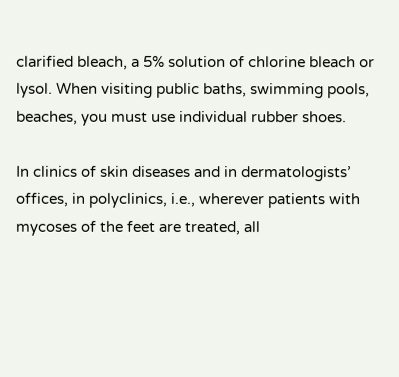clarified bleach, a 5% solution of chlorine bleach or lysol. When visiting public baths, swimming pools, beaches, you must use individual rubber shoes.

In clinics of skin diseases and in dermatologists’ offices, in polyclinics, i.e., wherever patients with mycoses of the feet are treated, all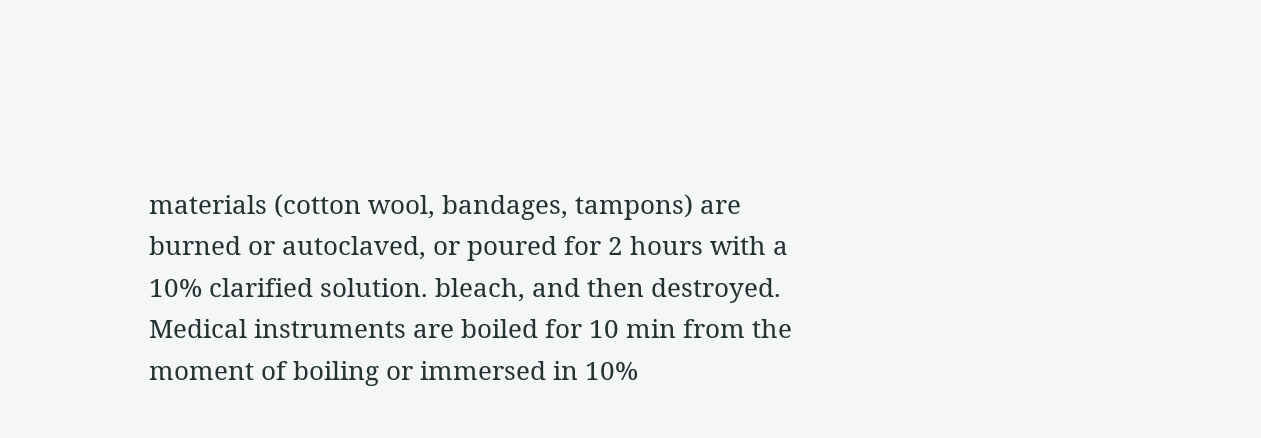materials (cotton wool, bandages, tampons) are burned or autoclaved, or poured for 2 hours with a 10% clarified solution. bleach, and then destroyed. Medical instruments are boiled for 10 min from the moment of boiling or immersed in 10%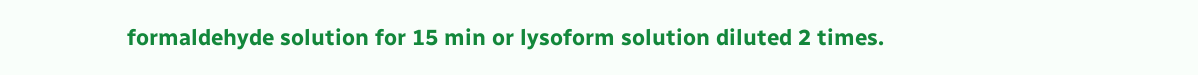formaldehyde solution for 15 min or lysoform solution diluted 2 times.